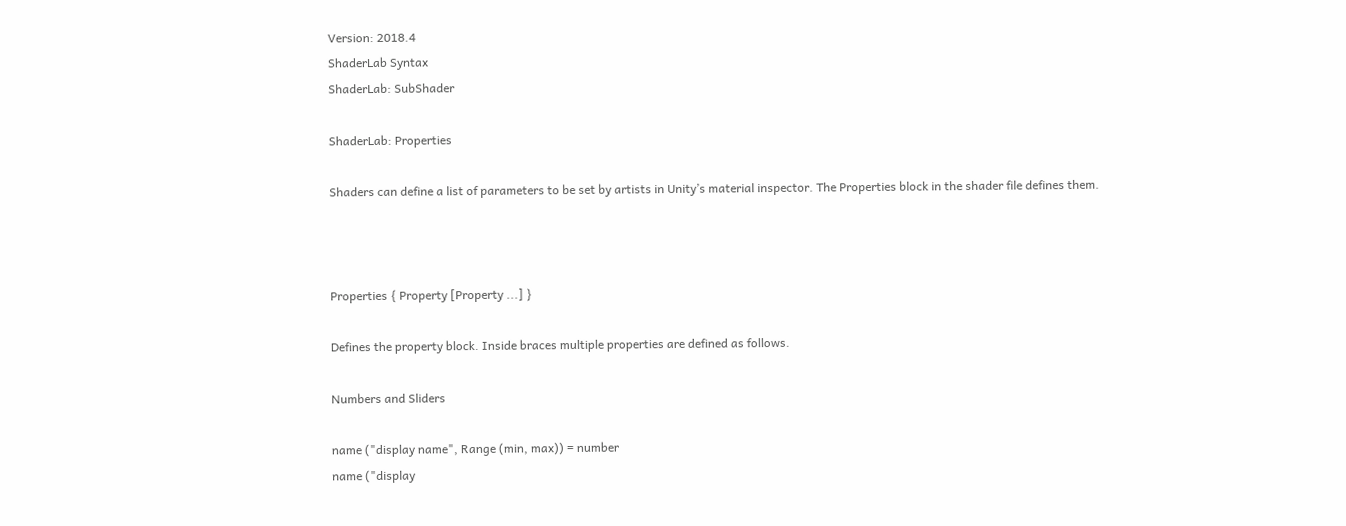Version: 2018.4
ShaderLab Syntax
ShaderLab: SubShader

ShaderLab: Properties

Shaders can define a list of parameters to be set by artists in Unity’s material inspector. The Properties block in the shader file defines them.



Properties { Property [Property ...] }

Defines the property block. Inside braces multiple properties are defined as follows.

Numbers and Sliders

name ("display name", Range (min, max)) = number
name ("display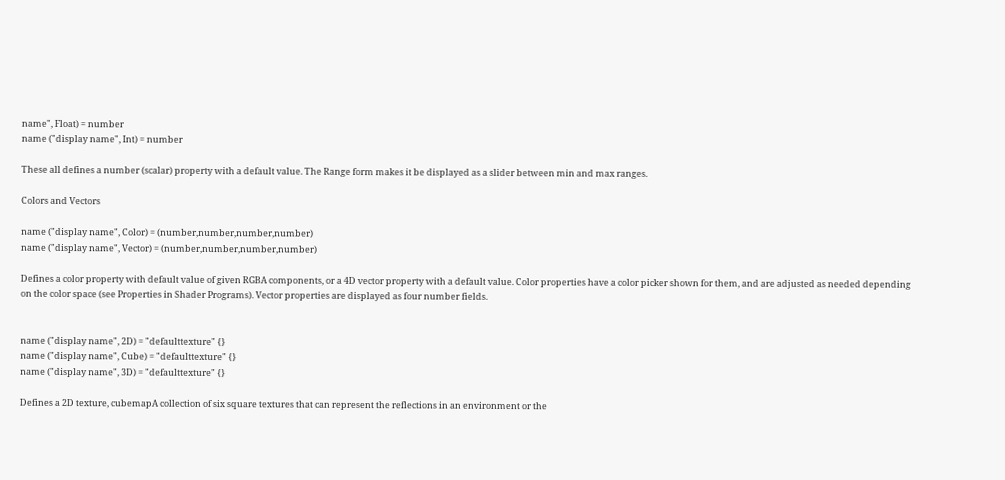name", Float) = number
name ("display name", Int) = number

These all defines a number (scalar) property with a default value. The Range form makes it be displayed as a slider between min and max ranges.

Colors and Vectors

name ("display name", Color) = (number,number,number,number)
name ("display name", Vector) = (number,number,number,number)

Defines a color property with default value of given RGBA components, or a 4D vector property with a default value. Color properties have a color picker shown for them, and are adjusted as needed depending on the color space (see Properties in Shader Programs). Vector properties are displayed as four number fields.


name ("display name", 2D) = "defaulttexture" {}
name ("display name", Cube) = "defaulttexture" {}
name ("display name", 3D) = "defaulttexture" {}

Defines a 2D texture, cubemapA collection of six square textures that can represent the reflections in an environment or the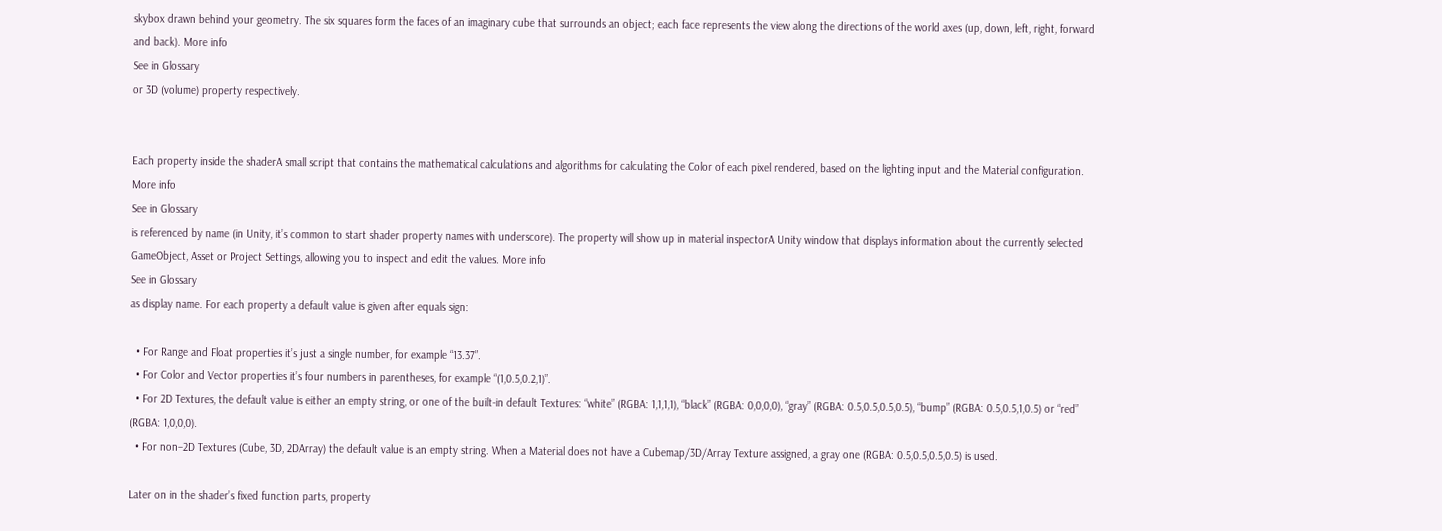skybox drawn behind your geometry. The six squares form the faces of an imaginary cube that surrounds an object; each face represents the view along the directions of the world axes (up, down, left, right, forward and back). More info
See in Glossary
or 3D (volume) property respectively.


Each property inside the shaderA small script that contains the mathematical calculations and algorithms for calculating the Color of each pixel rendered, based on the lighting input and the Material configuration. More info
See in Glossary
is referenced by name (in Unity, it’s common to start shader property names with underscore). The property will show up in material inspectorA Unity window that displays information about the currently selected GameObject, Asset or Project Settings, allowing you to inspect and edit the values. More info
See in Glossary
as display name. For each property a default value is given after equals sign:

  • For Range and Float properties it’s just a single number, for example “13.37”.
  • For Color and Vector properties it’s four numbers in parentheses, for example “(1,0.5,0.2,1)”.
  • For 2D Textures, the default value is either an empty string, or one of the built-in default Textures: “white” (RGBA: 1,1,1,1), “black” (RGBA: 0,0,0,0), “gray” (RGBA: 0.5,0.5,0.5,0.5), “bump” (RGBA: 0.5,0.5,1,0.5) or “red” (RGBA: 1,0,0,0).
  • For non–2D Textures (Cube, 3D, 2DArray) the default value is an empty string. When a Material does not have a Cubemap/3D/Array Texture assigned, a gray one (RGBA: 0.5,0.5,0.5,0.5) is used.

Later on in the shader’s fixed function parts, property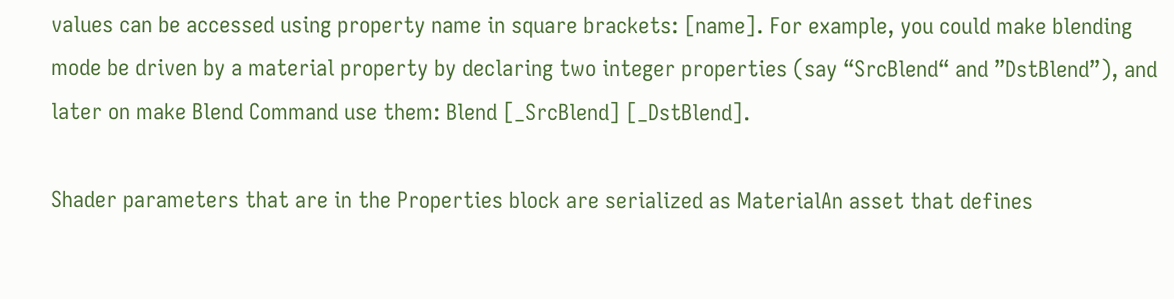values can be accessed using property name in square brackets: [name]. For example, you could make blending mode be driven by a material property by declaring two integer properties (say “SrcBlend“ and ”DstBlend”), and later on make Blend Command use them: Blend [_SrcBlend] [_DstBlend].

Shader parameters that are in the Properties block are serialized as MaterialAn asset that defines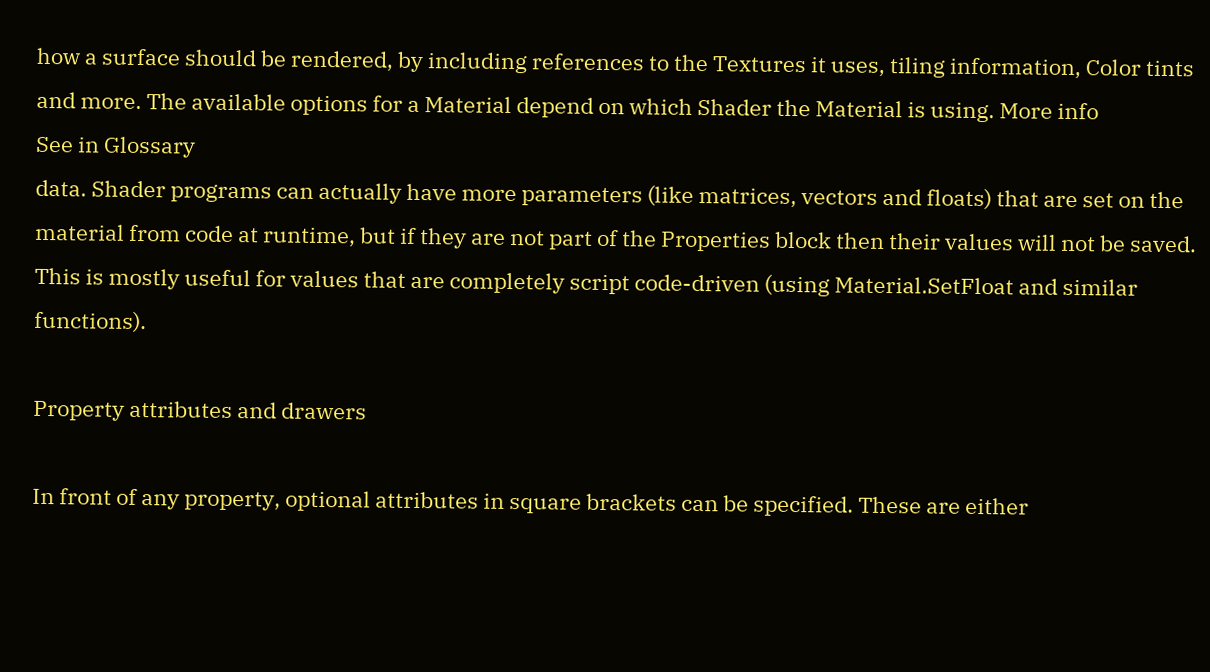how a surface should be rendered, by including references to the Textures it uses, tiling information, Color tints and more. The available options for a Material depend on which Shader the Material is using. More info
See in Glossary
data. Shader programs can actually have more parameters (like matrices, vectors and floats) that are set on the material from code at runtime, but if they are not part of the Properties block then their values will not be saved. This is mostly useful for values that are completely script code-driven (using Material.SetFloat and similar functions).

Property attributes and drawers

In front of any property, optional attributes in square brackets can be specified. These are either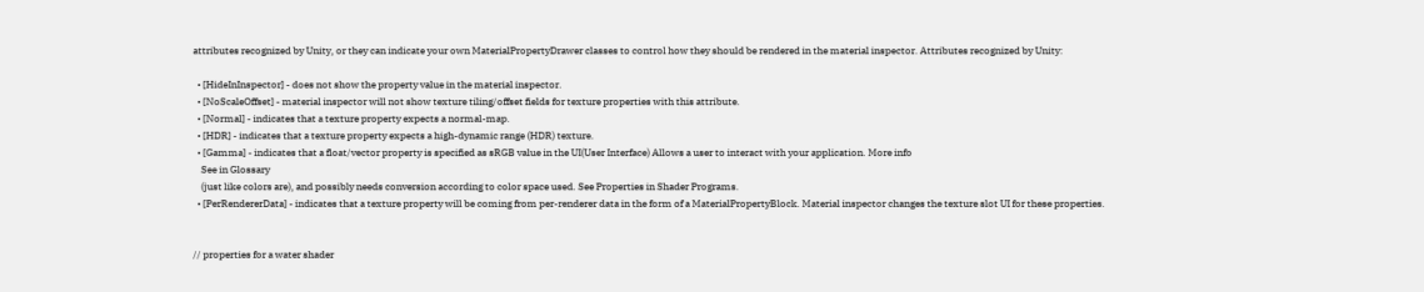attributes recognized by Unity, or they can indicate your own MaterialPropertyDrawer classes to control how they should be rendered in the material inspector. Attributes recognized by Unity:

  • [HideInInspector] - does not show the property value in the material inspector.
  • [NoScaleOffset] - material inspector will not show texture tiling/offset fields for texture properties with this attribute.
  • [Normal] - indicates that a texture property expects a normal-map.
  • [HDR] - indicates that a texture property expects a high-dynamic range (HDR) texture.
  • [Gamma] - indicates that a float/vector property is specified as sRGB value in the UI(User Interface) Allows a user to interact with your application. More info
    See in Glossary
    (just like colors are), and possibly needs conversion according to color space used. See Properties in Shader Programs.
  • [PerRendererData] - indicates that a texture property will be coming from per-renderer data in the form of a MaterialPropertyBlock. Material inspector changes the texture slot UI for these properties.


// properties for a water shader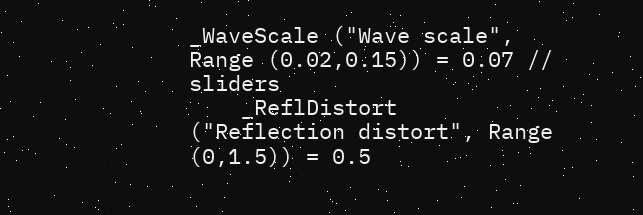_WaveScale ("Wave scale", Range (0.02,0.15)) = 0.07 // sliders
    _ReflDistort ("Reflection distort", Range (0,1.5)) = 0.5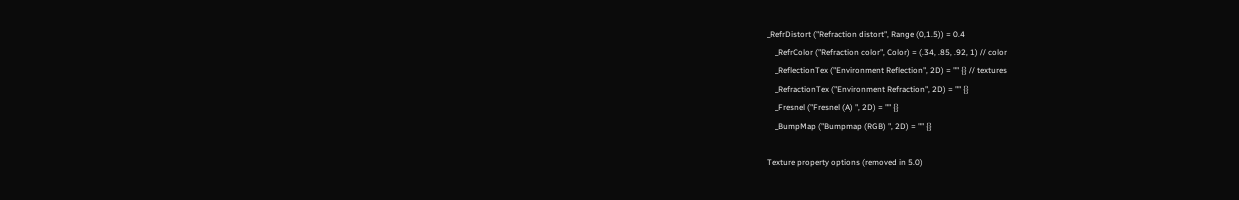_RefrDistort ("Refraction distort", Range (0,1.5)) = 0.4
    _RefrColor ("Refraction color", Color) = (.34, .85, .92, 1) // color
    _ReflectionTex ("Environment Reflection", 2D) = "" {} // textures
    _RefractionTex ("Environment Refraction", 2D) = "" {}
    _Fresnel ("Fresnel (A) ", 2D) = "" {}
    _BumpMap ("Bumpmap (RGB) ", 2D) = "" {}

Texture property options (removed in 5.0)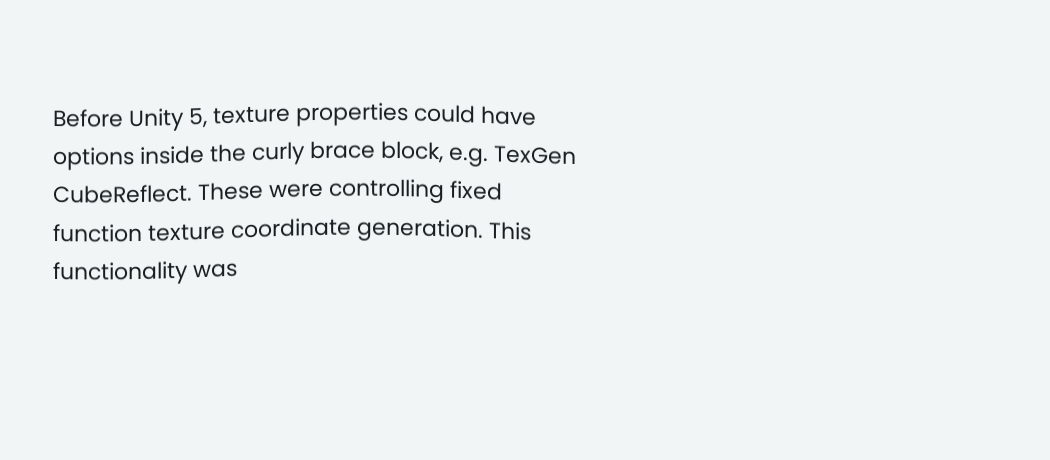Before Unity 5, texture properties could have options inside the curly brace block, e.g. TexGen CubeReflect. These were controlling fixed function texture coordinate generation. This functionality was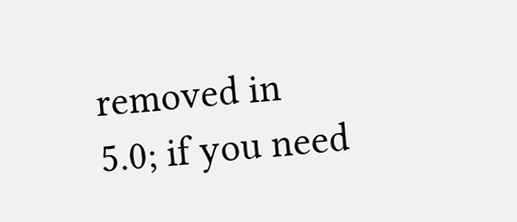removed in 5.0; if you need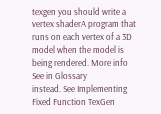texgen you should write a vertex shaderA program that runs on each vertex of a 3D model when the model is being rendered. More info
See in Glossary
instead. See Implementing Fixed Function TexGen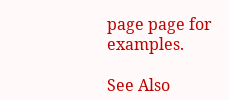page page for examples.

See Also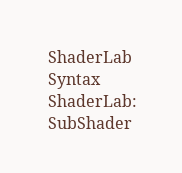ShaderLab Syntax
ShaderLab: SubShader